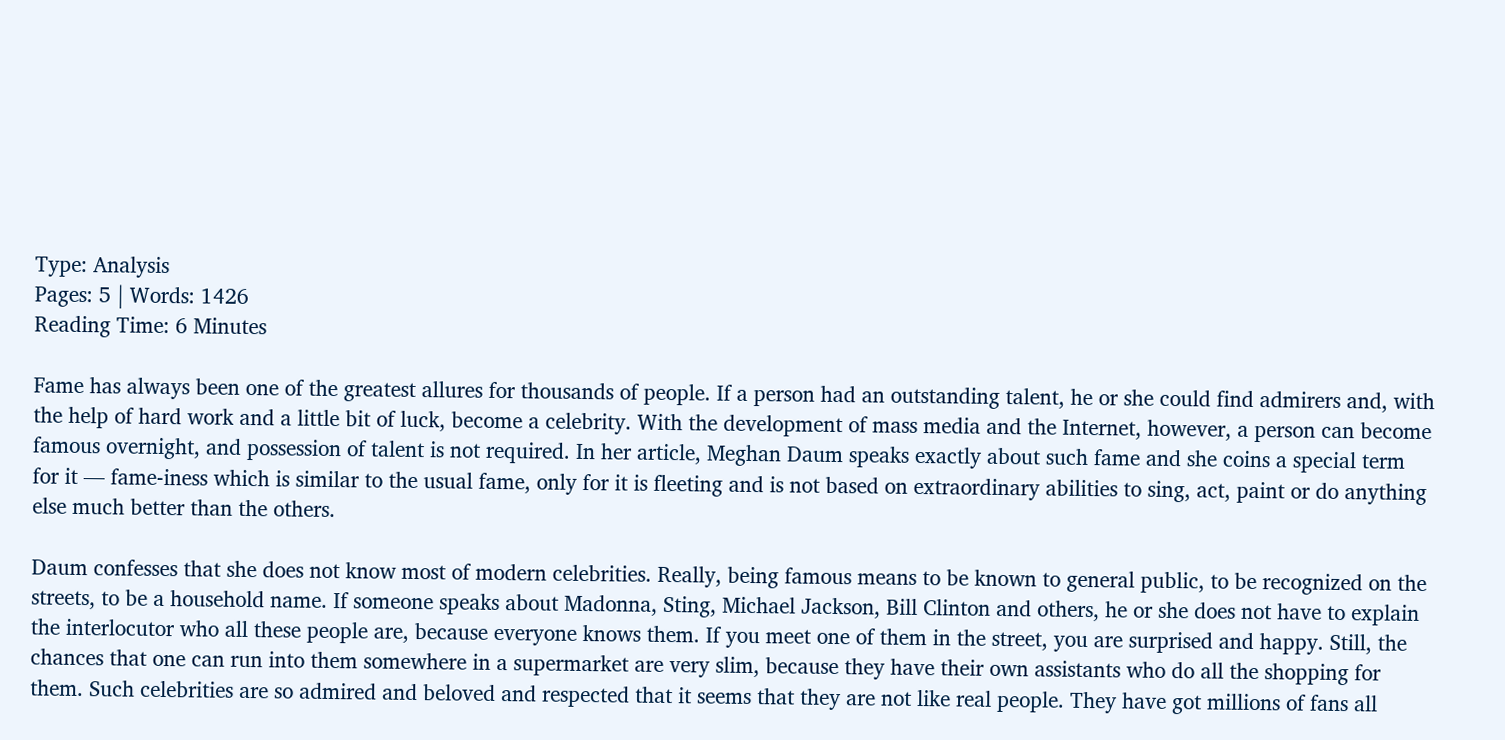Type: Analysis
Pages: 5 | Words: 1426
Reading Time: 6 Minutes

Fame has always been one of the greatest allures for thousands of people. If a person had an outstanding talent, he or she could find admirers and, with the help of hard work and a little bit of luck, become a celebrity. With the development of mass media and the Internet, however, a person can become famous overnight, and possession of talent is not required. In her article, Meghan Daum speaks exactly about such fame and she coins a special term for it — fame-iness which is similar to the usual fame, only for it is fleeting and is not based on extraordinary abilities to sing, act, paint or do anything else much better than the others.

Daum confesses that she does not know most of modern celebrities. Really, being famous means to be known to general public, to be recognized on the streets, to be a household name. If someone speaks about Madonna, Sting, Michael Jackson, Bill Clinton and others, he or she does not have to explain the interlocutor who all these people are, because everyone knows them. If you meet one of them in the street, you are surprised and happy. Still, the chances that one can run into them somewhere in a supermarket are very slim, because they have their own assistants who do all the shopping for them. Such celebrities are so admired and beloved and respected that it seems that they are not like real people. They have got millions of fans all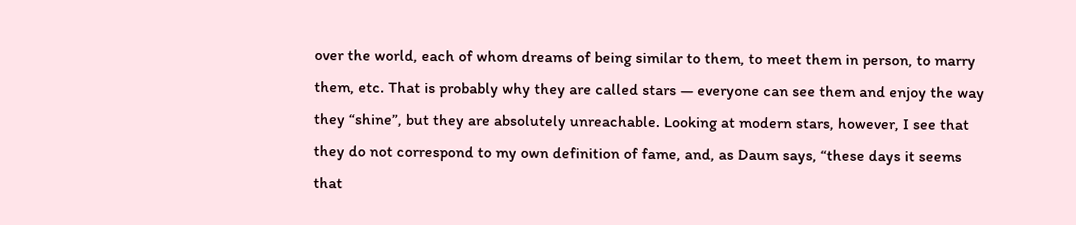over the world, each of whom dreams of being similar to them, to meet them in person, to marry them, etc. That is probably why they are called stars — everyone can see them and enjoy the way they “shine”, but they are absolutely unreachable. Looking at modern stars, however, I see that they do not correspond to my own definition of fame, and, as Daum says, “these days it seems that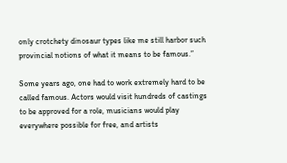only crotchety dinosaur types like me still harbor such provincial notions of what it means to be famous.”

Some years ago, one had to work extremely hard to be called famous. Actors would visit hundreds of castings to be approved for a role, musicians would play everywhere possible for free, and artists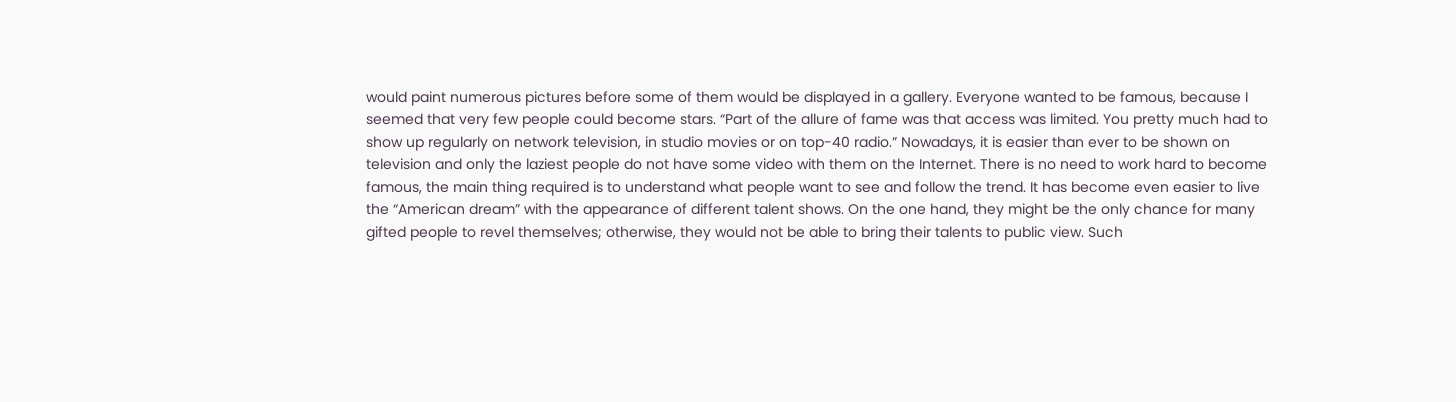would paint numerous pictures before some of them would be displayed in a gallery. Everyone wanted to be famous, because I seemed that very few people could become stars. “Part of the allure of fame was that access was limited. You pretty much had to show up regularly on network television, in studio movies or on top-40 radio.” Nowadays, it is easier than ever to be shown on television and only the laziest people do not have some video with them on the Internet. There is no need to work hard to become famous, the main thing required is to understand what people want to see and follow the trend. It has become even easier to live the “American dream” with the appearance of different talent shows. On the one hand, they might be the only chance for many gifted people to revel themselves; otherwise, they would not be able to bring their talents to public view. Such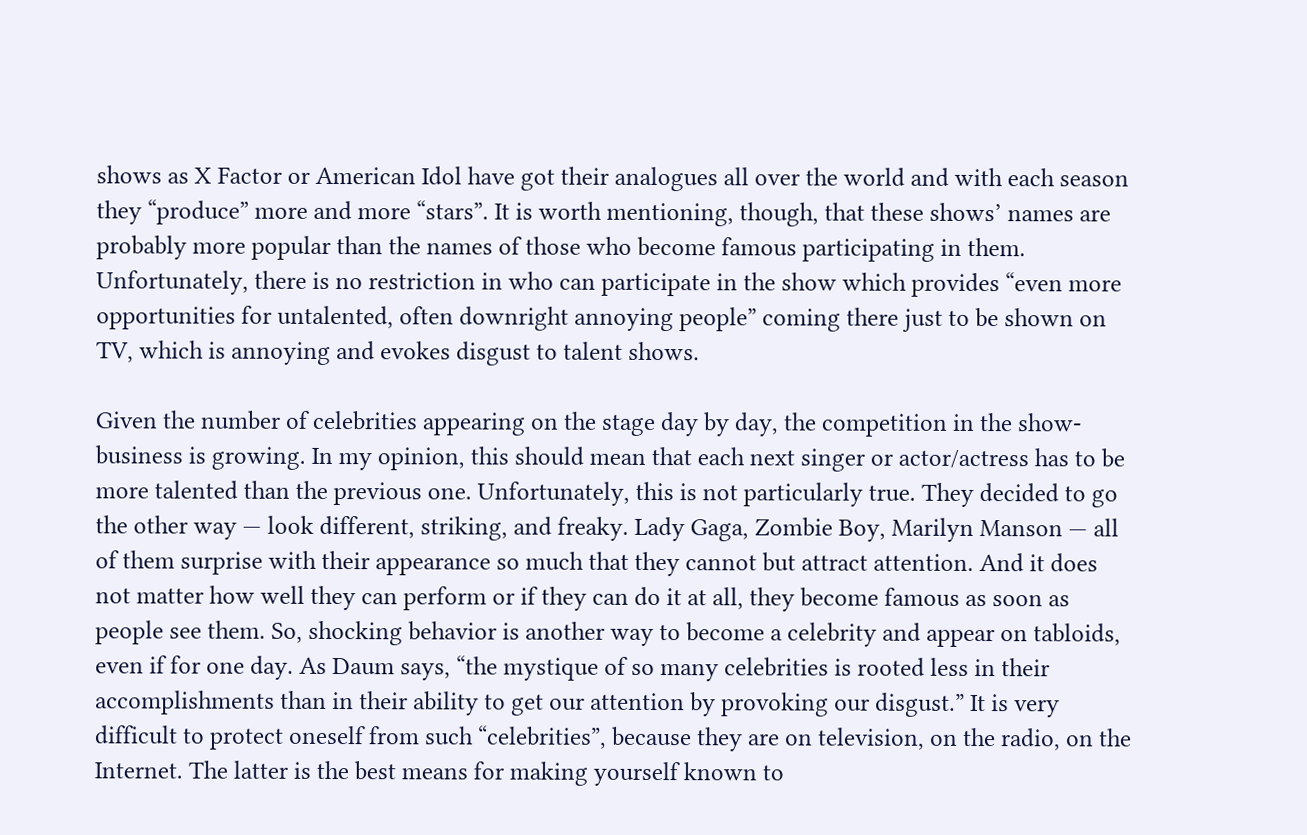shows as X Factor or American Idol have got their analogues all over the world and with each season they “produce” more and more “stars”. It is worth mentioning, though, that these shows’ names are probably more popular than the names of those who become famous participating in them. Unfortunately, there is no restriction in who can participate in the show which provides “even more opportunities for untalented, often downright annoying people” coming there just to be shown on TV, which is annoying and evokes disgust to talent shows.

Given the number of celebrities appearing on the stage day by day, the competition in the show-business is growing. In my opinion, this should mean that each next singer or actor/actress has to be more talented than the previous one. Unfortunately, this is not particularly true. They decided to go the other way — look different, striking, and freaky. Lady Gaga, Zombie Boy, Marilyn Manson — all of them surprise with their appearance so much that they cannot but attract attention. And it does not matter how well they can perform or if they can do it at all, they become famous as soon as people see them. So, shocking behavior is another way to become a celebrity and appear on tabloids, even if for one day. As Daum says, “the mystique of so many celebrities is rooted less in their accomplishments than in their ability to get our attention by provoking our disgust.” It is very difficult to protect oneself from such “celebrities”, because they are on television, on the radio, on the Internet. The latter is the best means for making yourself known to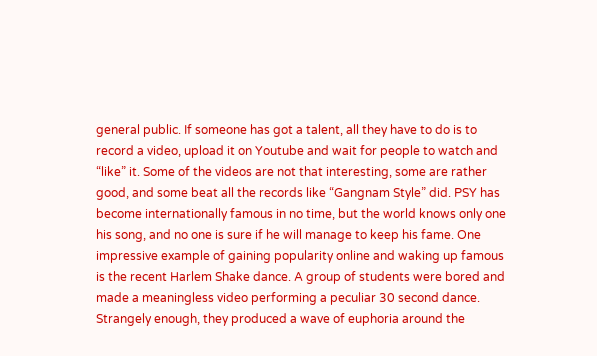general public. If someone has got a talent, all they have to do is to record a video, upload it on Youtube and wait for people to watch and “like” it. Some of the videos are not that interesting, some are rather good, and some beat all the records like “Gangnam Style” did. PSY has become internationally famous in no time, but the world knows only one his song, and no one is sure if he will manage to keep his fame. One impressive example of gaining popularity online and waking up famous is the recent Harlem Shake dance. A group of students were bored and made a meaningless video performing a peculiar 30 second dance. Strangely enough, they produced a wave of euphoria around the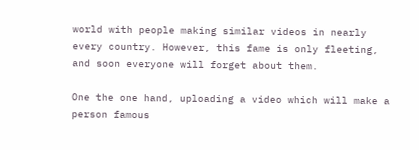world with people making similar videos in nearly every country. However, this fame is only fleeting, and soon everyone will forget about them.

One the one hand, uploading a video which will make a person famous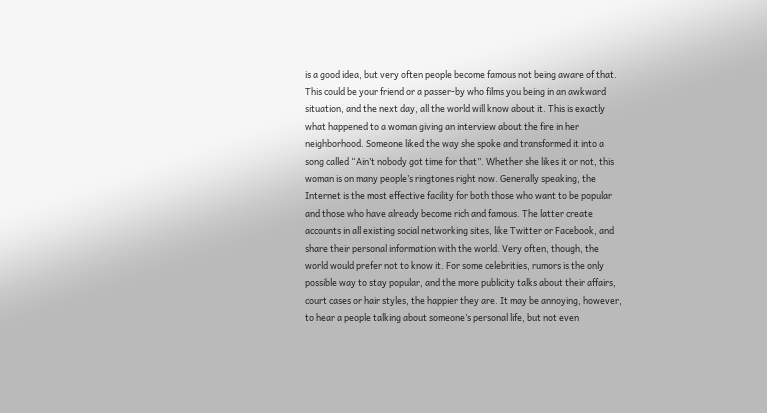is a good idea, but very often people become famous not being aware of that. This could be your friend or a passer-by who films you being in an awkward situation, and the next day, all the world will know about it. This is exactly what happened to a woman giving an interview about the fire in her neighborhood. Someone liked the way she spoke and transformed it into a song called “Ain’t nobody got time for that”. Whether she likes it or not, this woman is on many people’s ringtones right now. Generally speaking, the Internet is the most effective facility for both those who want to be popular and those who have already become rich and famous. The latter create accounts in all existing social networking sites, like Twitter or Facebook, and share their personal information with the world. Very often, though, the world would prefer not to know it. For some celebrities, rumors is the only possible way to stay popular, and the more publicity talks about their affairs, court cases or hair styles, the happier they are. It may be annoying, however, to hear a people talking about someone’s personal life, but not even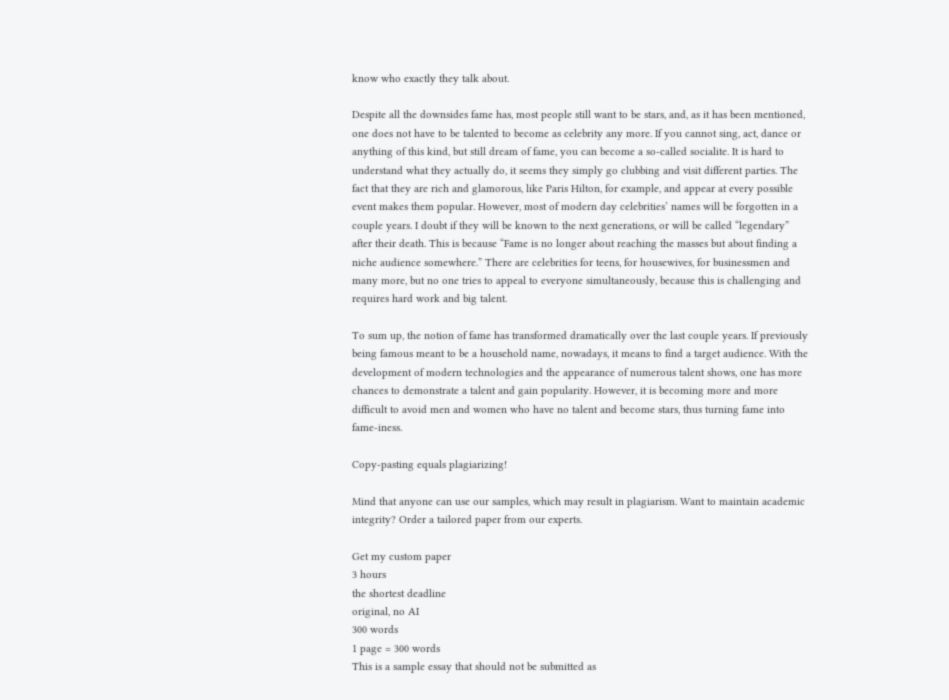know who exactly they talk about.

Despite all the downsides fame has, most people still want to be stars, and, as it has been mentioned, one does not have to be talented to become as celebrity any more. If you cannot sing, act, dance or anything of this kind, but still dream of fame, you can become a so-called socialite. It is hard to understand what they actually do, it seems they simply go clubbing and visit different parties. The fact that they are rich and glamorous, like Paris Hilton, for example, and appear at every possible event makes them popular. However, most of modern day celebrities’ names will be forgotten in a couple years. I doubt if they will be known to the next generations, or will be called “legendary” after their death. This is because “Fame is no longer about reaching the masses but about finding a niche audience somewhere.” There are celebrities for teens, for housewives, for businessmen and many more, but no one tries to appeal to everyone simultaneously, because this is challenging and requires hard work and big talent.

To sum up, the notion of fame has transformed dramatically over the last couple years. If previously being famous meant to be a household name, nowadays, it means to find a target audience. With the development of modern technologies and the appearance of numerous talent shows, one has more chances to demonstrate a talent and gain popularity. However, it is becoming more and more difficult to avoid men and women who have no talent and become stars, thus turning fame into fame-iness.

Copy-pasting equals plagiarizing!

Mind that anyone can use our samples, which may result in plagiarism. Want to maintain academic integrity? Order a tailored paper from our experts.

Get my custom paper
3 hours
the shortest deadline
original, no AI
300 words
1 page = 300 words
This is a sample essay that should not be submitted as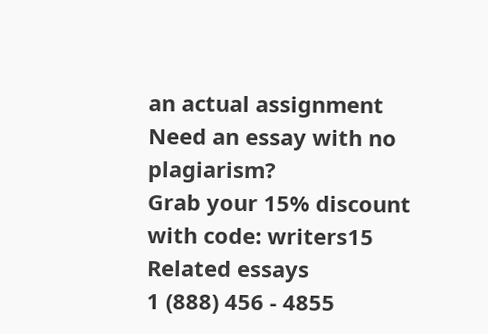an actual assignment
Need an essay with no plagiarism?
Grab your 15% discount
with code: writers15
Related essays
1 (888) 456 - 4855